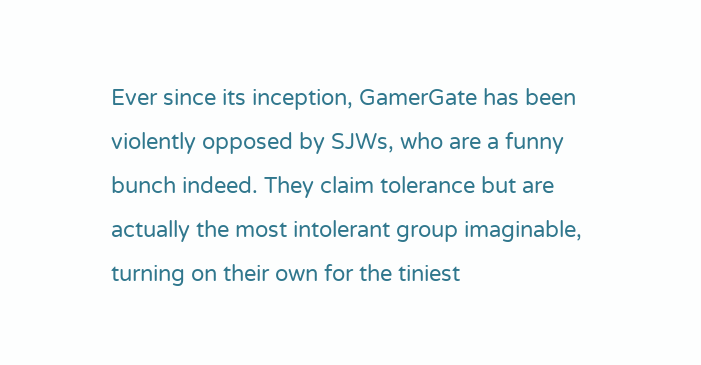Ever since its inception, GamerGate has been violently opposed by SJWs, who are a funny bunch indeed. They claim tolerance but are actually the most intolerant group imaginable, turning on their own for the tiniest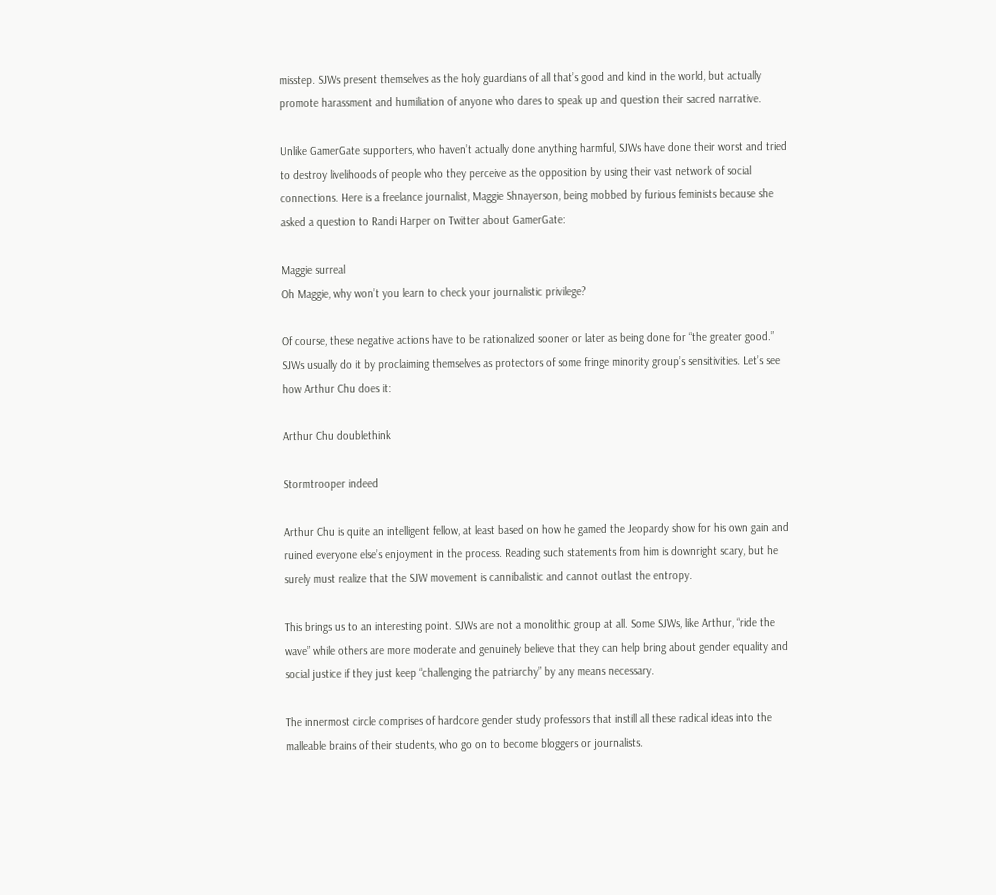misstep. SJWs present themselves as the holy guardians of all that’s good and kind in the world, but actually promote harassment and humiliation of anyone who dares to speak up and question their sacred narrative.

Unlike GamerGate supporters, who haven’t actually done anything harmful, SJWs have done their worst and tried to destroy livelihoods of people who they perceive as the opposition by using their vast network of social connections. Here is a freelance journalist, Maggie Shnayerson, being mobbed by furious feminists because she asked a question to Randi Harper on Twitter about GamerGate:

Maggie surreal
Oh Maggie, why won’t you learn to check your journalistic privilege?

Of course, these negative actions have to be rationalized sooner or later as being done for “the greater good.” SJWs usually do it by proclaiming themselves as protectors of some fringe minority group’s sensitivities. Let’s see how Arthur Chu does it:

Arthur Chu doublethink

Stormtrooper indeed

Arthur Chu is quite an intelligent fellow, at least based on how he gamed the Jeopardy show for his own gain and ruined everyone else’s enjoyment in the process. Reading such statements from him is downright scary, but he surely must realize that the SJW movement is cannibalistic and cannot outlast the entropy.

This brings us to an interesting point. SJWs are not a monolithic group at all. Some SJWs, like Arthur, “ride the wave” while others are more moderate and genuinely believe that they can help bring about gender equality and social justice if they just keep “challenging the patriarchy” by any means necessary.

The innermost circle comprises of hardcore gender study professors that instill all these radical ideas into the malleable brains of their students, who go on to become bloggers or journalists.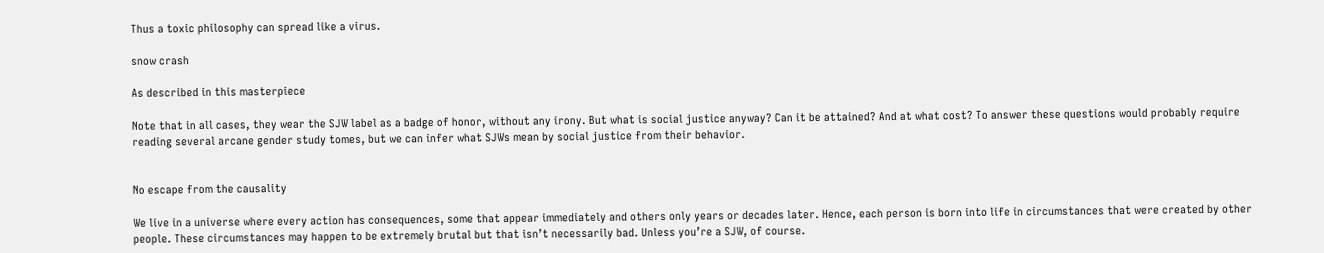Thus a toxic philosophy can spread like a virus.

snow crash

As described in this masterpiece

Note that in all cases, they wear the SJW label as a badge of honor, without any irony. But what is social justice anyway? Can it be attained? And at what cost? To answer these questions would probably require reading several arcane gender study tomes, but we can infer what SJWs mean by social justice from their behavior.


No escape from the causality

We live in a universe where every action has consequences, some that appear immediately and others only years or decades later. Hence, each person is born into life in circumstances that were created by other people. These circumstances may happen to be extremely brutal but that isn’t necessarily bad. Unless you’re a SJW, of course.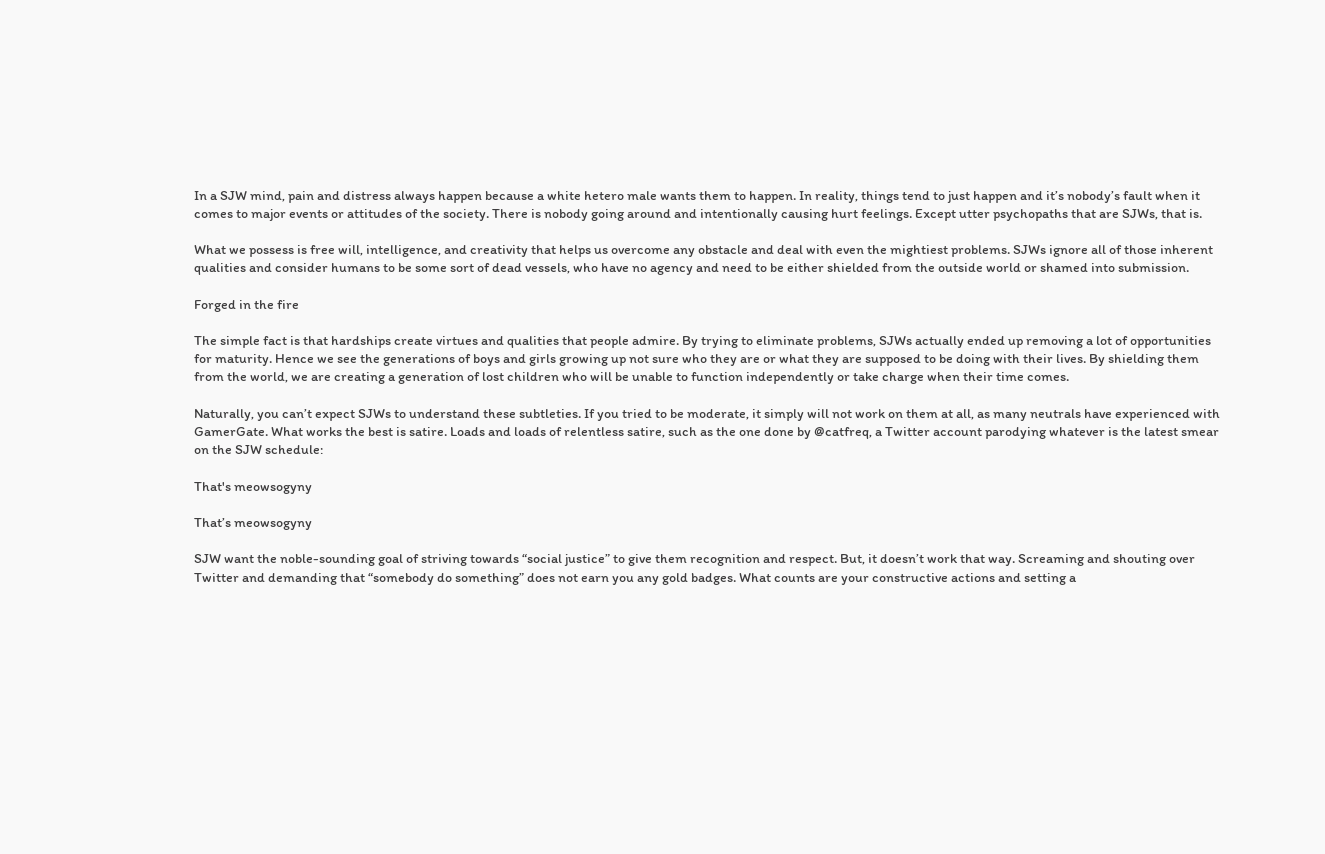In a SJW mind, pain and distress always happen because a white hetero male wants them to happen. In reality, things tend to just happen and it’s nobody’s fault when it comes to major events or attitudes of the society. There is nobody going around and intentionally causing hurt feelings. Except utter psychopaths that are SJWs, that is.

What we possess is free will, intelligence, and creativity that helps us overcome any obstacle and deal with even the mightiest problems. SJWs ignore all of those inherent qualities and consider humans to be some sort of dead vessels, who have no agency and need to be either shielded from the outside world or shamed into submission.

Forged in the fire

The simple fact is that hardships create virtues and qualities that people admire. By trying to eliminate problems, SJWs actually ended up removing a lot of opportunities for maturity. Hence we see the generations of boys and girls growing up not sure who they are or what they are supposed to be doing with their lives. By shielding them from the world, we are creating a generation of lost children who will be unable to function independently or take charge when their time comes.

Naturally, you can’t expect SJWs to understand these subtleties. If you tried to be moderate, it simply will not work on them at all, as many neutrals have experienced with GamerGate. What works the best is satire. Loads and loads of relentless satire, such as the one done by @catfreq, a Twitter account parodying whatever is the latest smear on the SJW schedule:

That's meowsogyny

That’s meowsogyny

SJW want the noble-sounding goal of striving towards “social justice” to give them recognition and respect. But, it doesn’t work that way. Screaming and shouting over Twitter and demanding that “somebody do something” does not earn you any gold badges. What counts are your constructive actions and setting a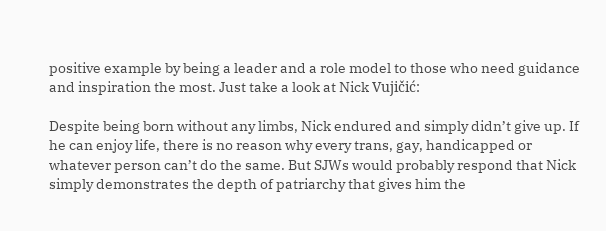positive example by being a leader and a role model to those who need guidance and inspiration the most. Just take a look at Nick Vujičić:

Despite being born without any limbs, Nick endured and simply didn’t give up. If he can enjoy life, there is no reason why every trans, gay, handicapped or whatever person can’t do the same. But SJWs would probably respond that Nick simply demonstrates the depth of patriarchy that gives him the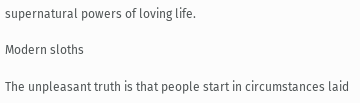supernatural powers of loving life.

Modern sloths

The unpleasant truth is that people start in circumstances laid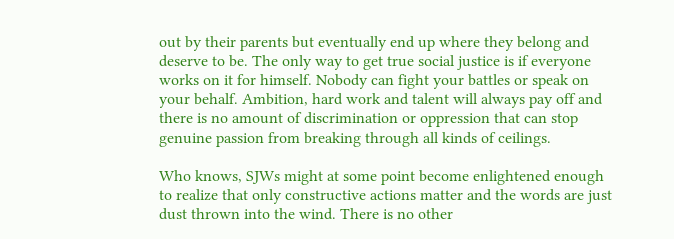out by their parents but eventually end up where they belong and deserve to be. The only way to get true social justice is if everyone works on it for himself. Nobody can fight your battles or speak on your behalf. Ambition, hard work and talent will always pay off and there is no amount of discrimination or oppression that can stop genuine passion from breaking through all kinds of ceilings.

Who knows, SJWs might at some point become enlightened enough to realize that only constructive actions matter and the words are just dust thrown into the wind. There is no other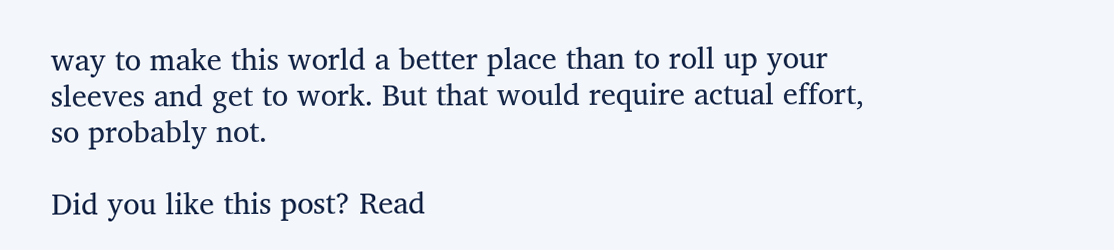way to make this world a better place than to roll up your sleeves and get to work. But that would require actual effort, so probably not.

Did you like this post? Read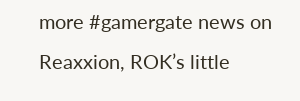more #gamergate news on Reaxxion, ROK’s little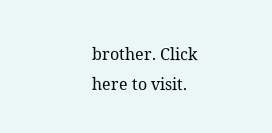brother. Click here to visit.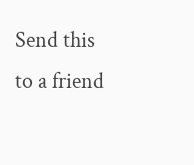Send this to a friend